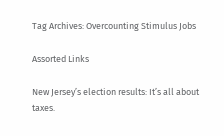Tag Archives: Overcounting Stimulus Jobs

Assorted Links

New Jersey’s election results: It’s all about taxes.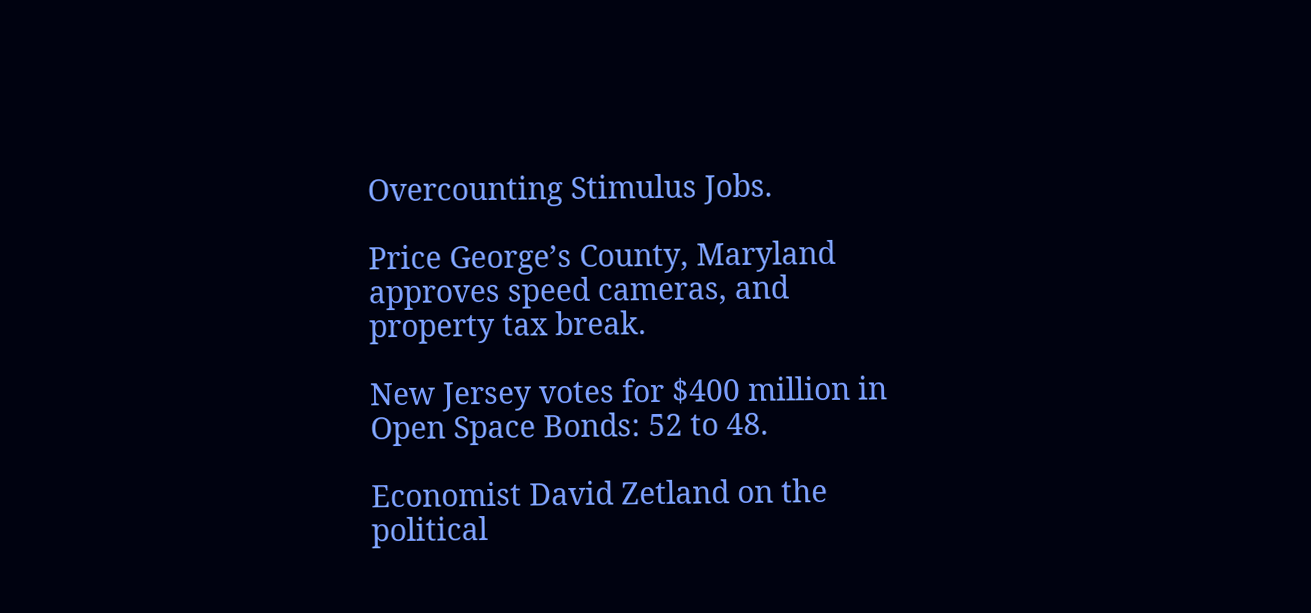Overcounting Stimulus Jobs.

Price George’s County, Maryland approves speed cameras, and property tax break.

New Jersey votes for $400 million in Open Space Bonds: 52 to 48.

Economist David Zetland on the political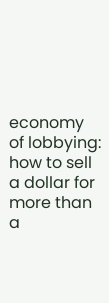economy of lobbying:  how to sell a dollar for more than a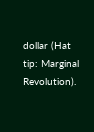dollar (Hat tip: Marginal Revolution).